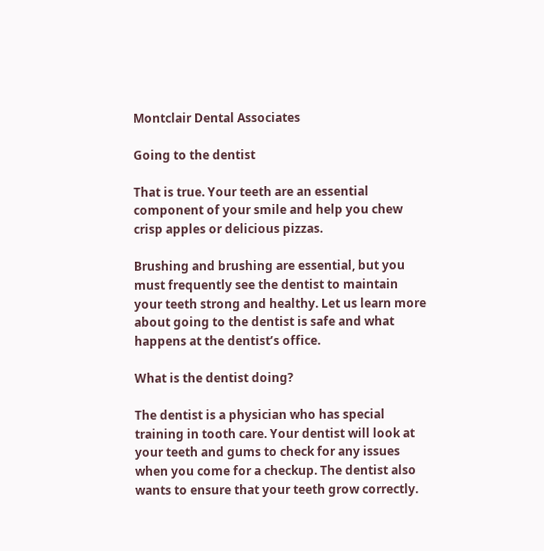Montclair Dental Associates

Going to the dentist

That is true. Your teeth are an essential component of your smile and help you chew crisp apples or delicious pizzas.

Brushing and brushing are essential, but you must frequently see the dentist to maintain your teeth strong and healthy. Let us learn more about going to the dentist is safe and what happens at the dentist’s office.

What is the dentist doing?

The dentist is a physician who has special training in tooth care. Your dentist will look at your teeth and gums to check for any issues when you come for a checkup. The dentist also wants to ensure that your teeth grow correctly.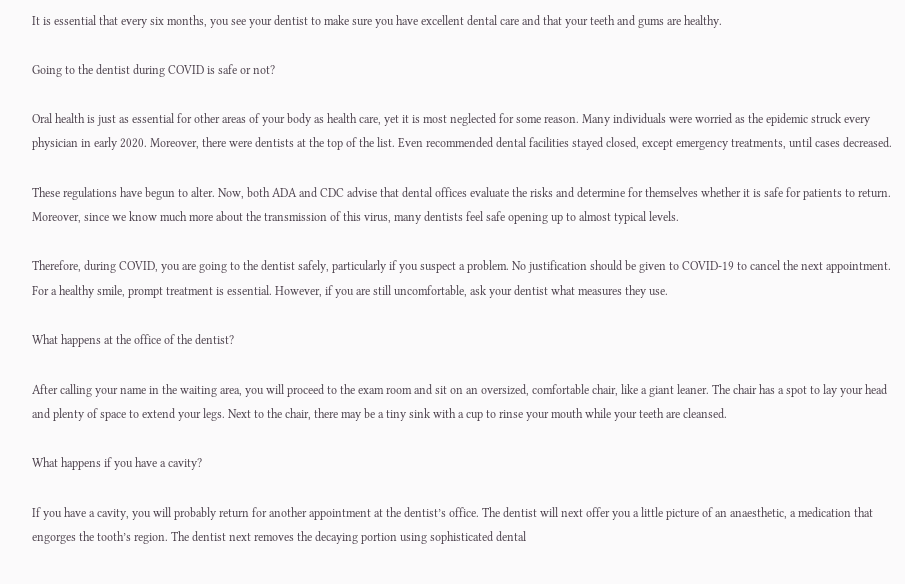It is essential that every six months, you see your dentist to make sure you have excellent dental care and that your teeth and gums are healthy.

Going to the dentist during COVID is safe or not?

Oral health is just as essential for other areas of your body as health care, yet it is most neglected for some reason. Many individuals were worried as the epidemic struck every physician in early 2020. Moreover, there were dentists at the top of the list. Even recommended dental facilities stayed closed, except emergency treatments, until cases decreased.

These regulations have begun to alter. Now, both ADA and CDC advise that dental offices evaluate the risks and determine for themselves whether it is safe for patients to return. Moreover, since we know much more about the transmission of this virus, many dentists feel safe opening up to almost typical levels.

Therefore, during COVID, you are going to the dentist safely, particularly if you suspect a problem. No justification should be given to COVID-19 to cancel the next appointment. For a healthy smile, prompt treatment is essential. However, if you are still uncomfortable, ask your dentist what measures they use.

What happens at the office of the dentist?

After calling your name in the waiting area, you will proceed to the exam room and sit on an oversized, comfortable chair, like a giant leaner. The chair has a spot to lay your head and plenty of space to extend your legs. Next to the chair, there may be a tiny sink with a cup to rinse your mouth while your teeth are cleansed.

What happens if you have a cavity?

If you have a cavity, you will probably return for another appointment at the dentist’s office. The dentist will next offer you a little picture of an anaesthetic, a medication that engorges the tooth’s region. The dentist next removes the decaying portion using sophisticated dental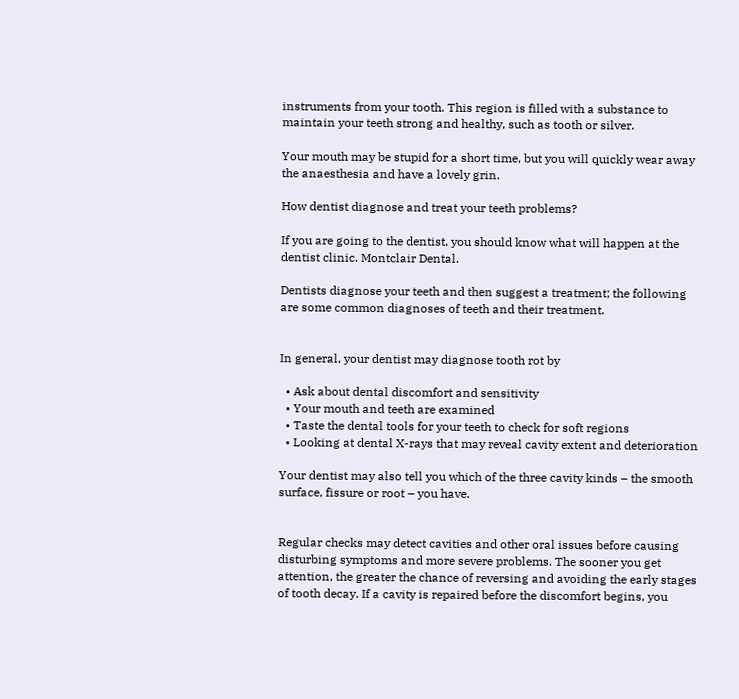instruments from your tooth. This region is filled with a substance to maintain your teeth strong and healthy, such as tooth or silver.

Your mouth may be stupid for a short time, but you will quickly wear away the anaesthesia and have a lovely grin.

How dentist diagnose and treat your teeth problems?

If you are going to the dentist, you should know what will happen at the dentist clinic. Montclair Dental.

Dentists diagnose your teeth and then suggest a treatment; the following are some common diagnoses of teeth and their treatment.


In general, your dentist may diagnose tooth rot by

  • Ask about dental discomfort and sensitivity
  • Your mouth and teeth are examined
  • Taste the dental tools for your teeth to check for soft regions
  • Looking at dental X-rays that may reveal cavity extent and deterioration

Your dentist may also tell you which of the three cavity kinds – the smooth surface, fissure or root – you have.


Regular checks may detect cavities and other oral issues before causing disturbing symptoms and more severe problems. The sooner you get attention, the greater the chance of reversing and avoiding the early stages of tooth decay. If a cavity is repaired before the discomfort begins, you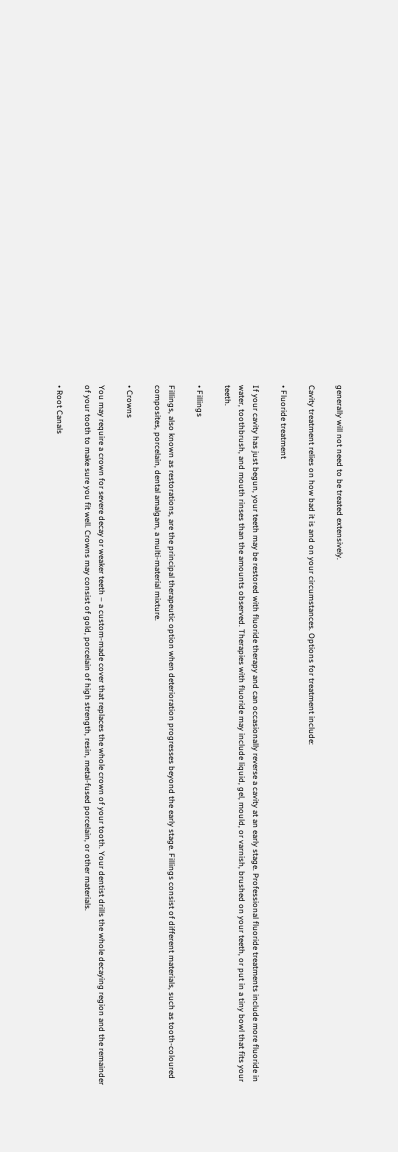generally will not need to be treated extensively.

Cavity treatment relies on how bad it is and on your circumstances. Options for treatment include:

• Fluoride treatment

If your cavity has just begun, your teeth may be restored with fluoride therapy and can occasionally reverse a cavity at an early stage. Professional fluoride treatments include more fluoride in water, toothbrush, and mouth rinses than the amounts observed. Therapies with fluoride may include liquid, gel, mould, or varnish, brushed on your teeth, or put in a tiny bowl that fits your teeth.

• Fillings

Fillings, also known as restorations, are the principal therapeutic option when deterioration progresses beyond the early stage. Fillings consist of different materials, such as tooth-coloured composites, porcelain, dental amalgam, a multi-material mixture.

• Crowns

You may require a crown for severe decay or weaker teeth – a custom-made cover that replaces the whole crown of your tooth. Your dentist drills the whole decaying region and the remainder of your tooth to make sure you fit well. Crowns may consist of gold, porcelain of high strength, resin, metal-fused porcelain, or other materials.

• Root Canals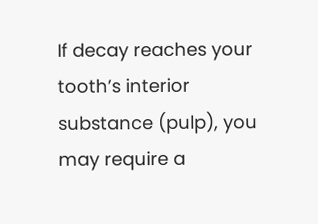If decay reaches your tooth’s interior substance (pulp), you may require a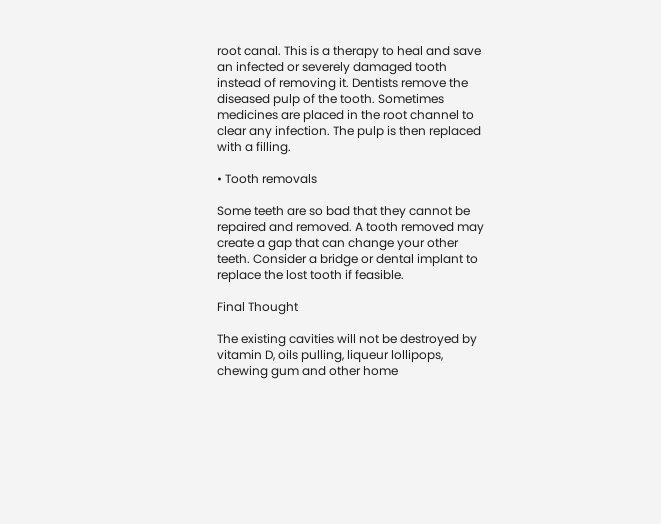root canal. This is a therapy to heal and save an infected or severely damaged tooth instead of removing it. Dentists remove the diseased pulp of the tooth. Sometimes medicines are placed in the root channel to clear any infection. The pulp is then replaced with a filling.

• Tooth removals

Some teeth are so bad that they cannot be repaired and removed. A tooth removed may create a gap that can change your other teeth. Consider a bridge or dental implant to replace the lost tooth if feasible.

Final Thought

The existing cavities will not be destroyed by vitamin D, oils pulling, liqueur lollipops, chewing gum and other home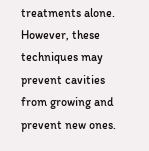treatments alone. However, these techniques may prevent cavities from growing and prevent new ones.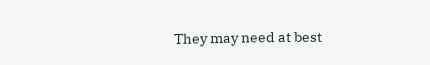They may need at best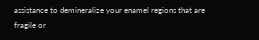assistance to demineralize your enamel regions that are fragile or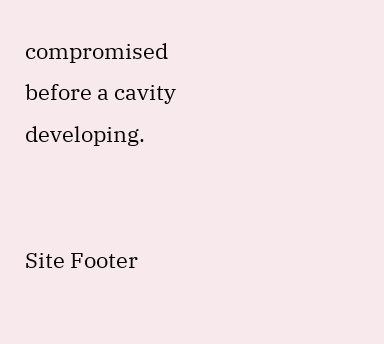compromised before a cavity developing.


Site Footer